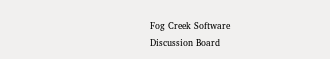Fog Creek Software
Discussion Board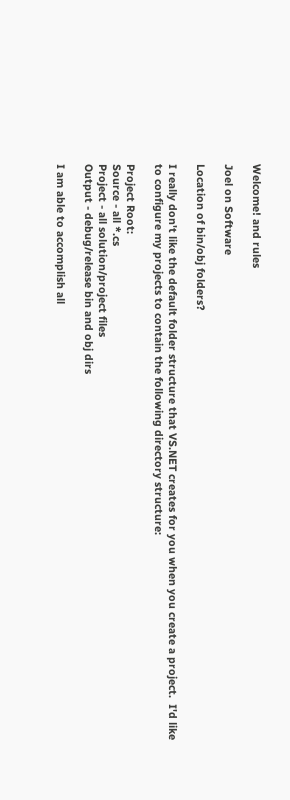Welcome! and rules

Joel on Software

Location of bin/obj folders?

I really don't like the default folder structure that VS.NET creates for you when you create a project.  I'd like to configure my projects to contain the following directory structure:

Project Root:
Source - all *.cs
Project - all solution/project files
Output - debug/release bin and obj dirs

I am able to accomplish all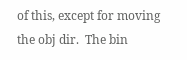of this, except for moving the obj dir.  The bin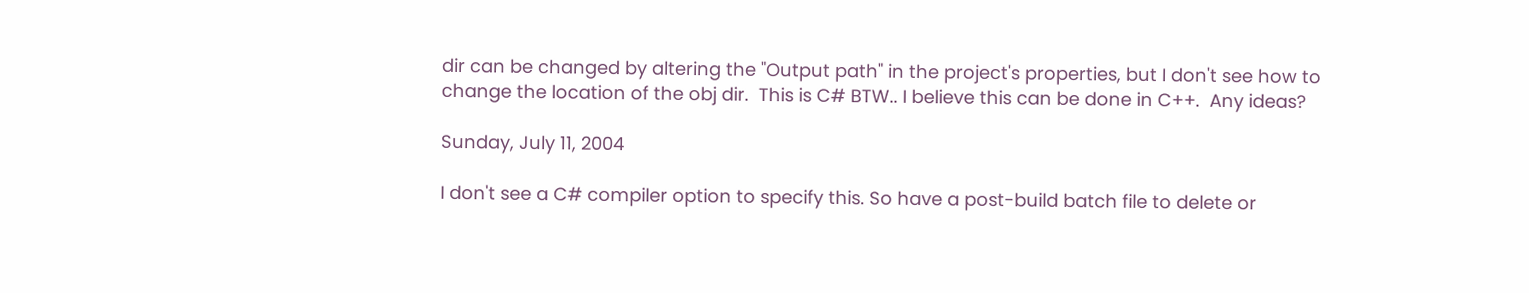dir can be changed by altering the "Output path" in the project's properties, but I don't see how to change the location of the obj dir.  This is C# BTW.. I believe this can be done in C++.  Any ideas?

Sunday, July 11, 2004

I don't see a C# compiler option to specify this. So have a post-build batch file to delete or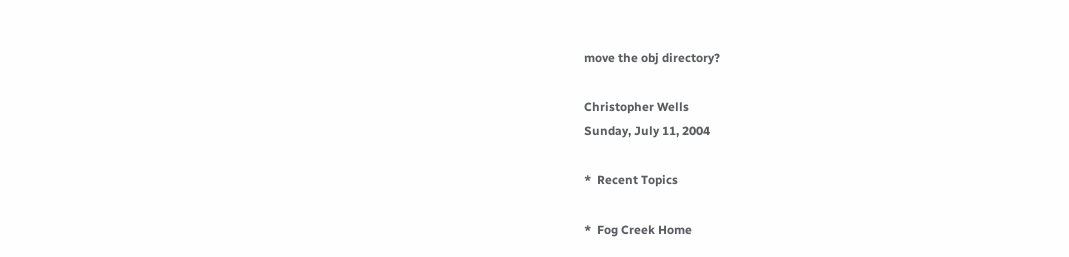move the obj directory?

Christopher Wells
Sunday, July 11, 2004

*  Recent Topics

*  Fog Creek Home